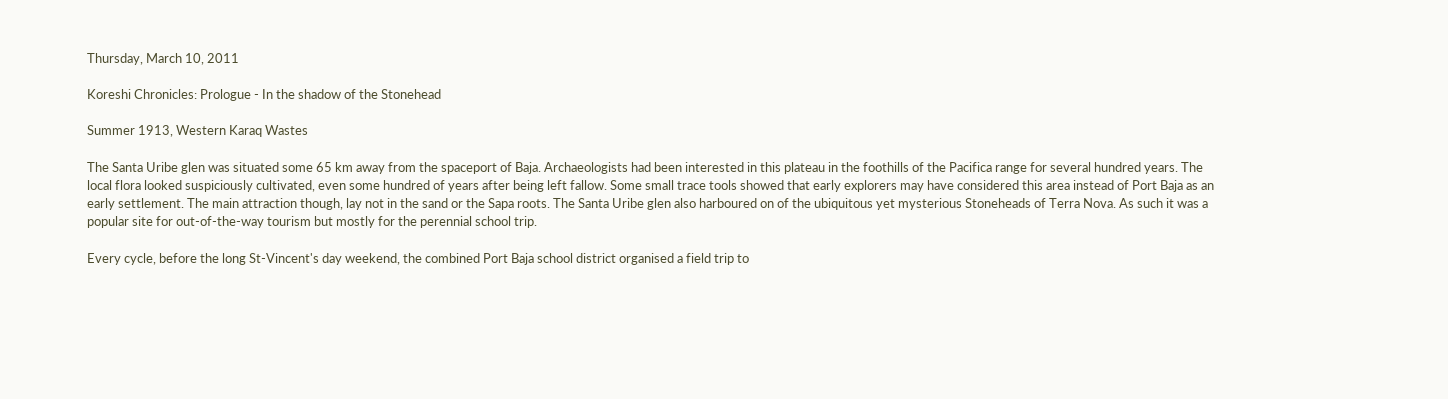Thursday, March 10, 2011

Koreshi Chronicles: Prologue - In the shadow of the Stonehead

Summer 1913, Western Karaq Wastes

The Santa Uribe glen was situated some 65 km away from the spaceport of Baja. Archaeologists had been interested in this plateau in the foothills of the Pacifica range for several hundred years. The local flora looked suspiciously cultivated, even some hundred of years after being left fallow. Some small trace tools showed that early explorers may have considered this area instead of Port Baja as an early settlement. The main attraction though, lay not in the sand or the Sapa roots. The Santa Uribe glen also harboured on of the ubiquitous yet mysterious Stoneheads of Terra Nova. As such it was a popular site for out-of-the-way tourism but mostly for the perennial school trip.

Every cycle, before the long St-Vincent's day weekend, the combined Port Baja school district organised a field trip to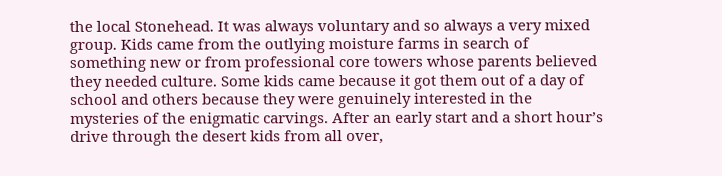the local Stonehead. It was always voluntary and so always a very mixed group. Kids came from the outlying moisture farms in search of something new or from professional core towers whose parents believed they needed culture. Some kids came because it got them out of a day of school and others because they were genuinely interested in the mysteries of the enigmatic carvings. After an early start and a short hour’s drive through the desert kids from all over,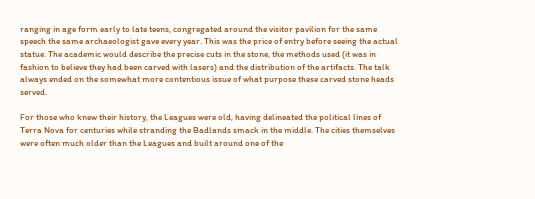ranging in age form early to late teens, congregated around the visitor pavilion for the same speech the same archaeologist gave every year. This was the price of entry before seeing the actual statue. The academic would describe the precise cuts in the stone, the methods used (it was in fashion to believe they had been carved with lasers) and the distribution of the artifacts. The talk always ended on the somewhat more contentious issue of what purpose these carved stone heads served.

For those who knew their history, the Leagues were old, having delineated the political lines of Terra Nova for centuries while stranding the Badlands smack in the middle. The cities themselves were often much older than the Leagues and built around one of the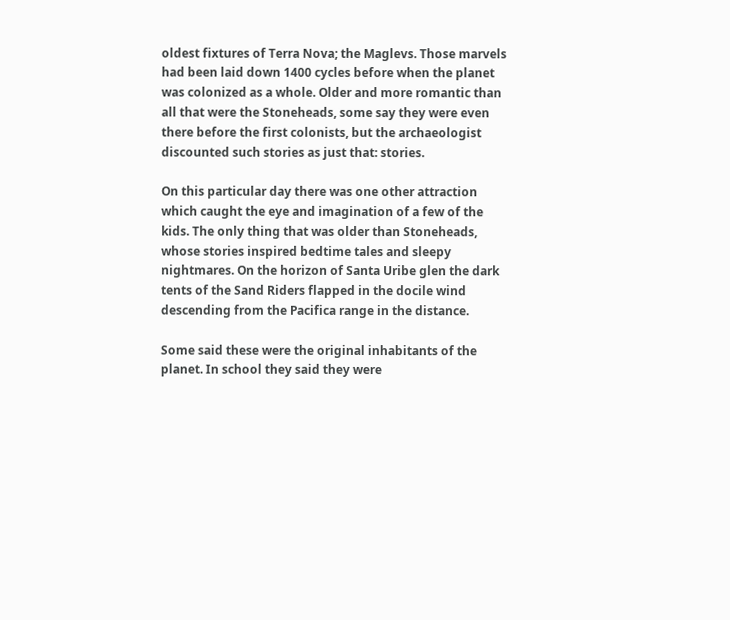oldest fixtures of Terra Nova; the Maglevs. Those marvels had been laid down 1400 cycles before when the planet was colonized as a whole. Older and more romantic than all that were the Stoneheads, some say they were even there before the first colonists, but the archaeologist discounted such stories as just that: stories.

On this particular day there was one other attraction which caught the eye and imagination of a few of the kids. The only thing that was older than Stoneheads, whose stories inspired bedtime tales and sleepy nightmares. On the horizon of Santa Uribe glen the dark tents of the Sand Riders flapped in the docile wind descending from the Pacifica range in the distance.

Some said these were the original inhabitants of the planet. In school they said they were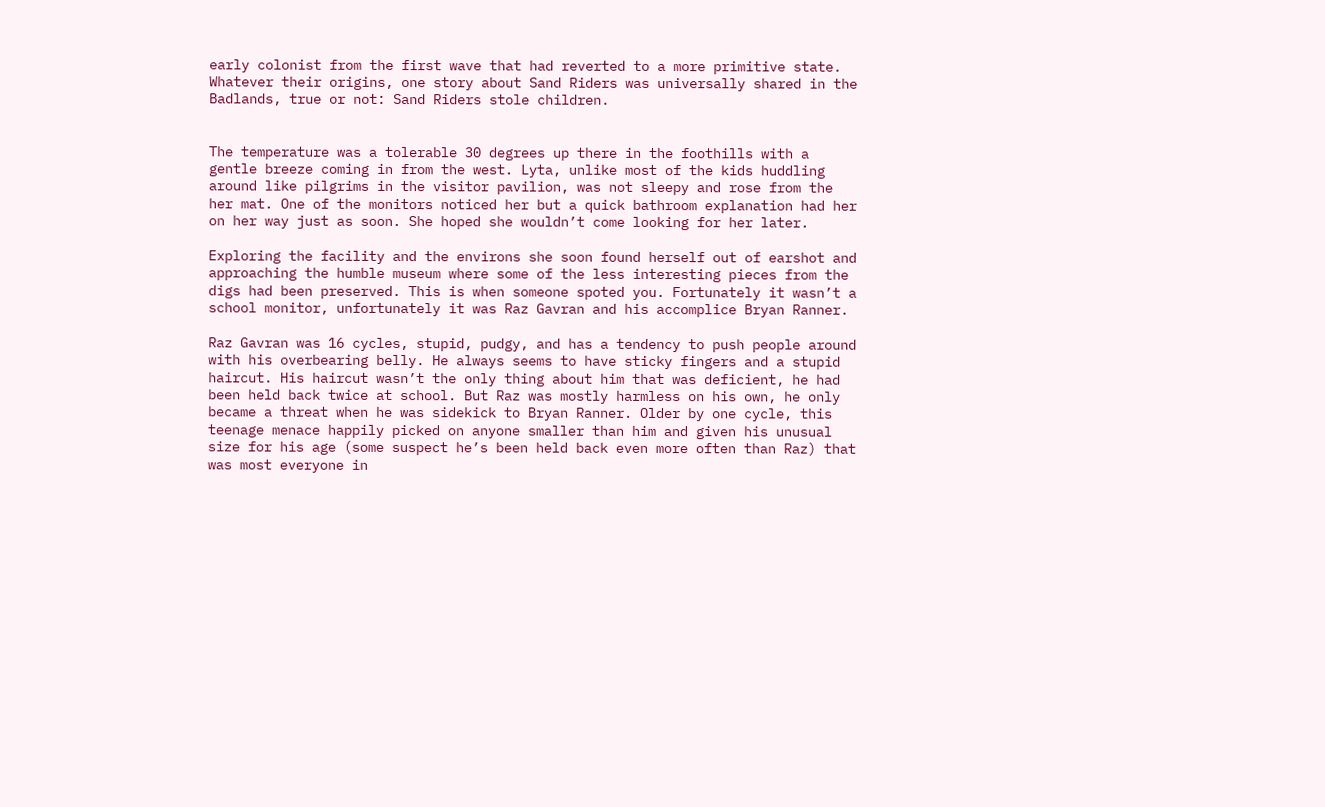early colonist from the first wave that had reverted to a more primitive state. Whatever their origins, one story about Sand Riders was universally shared in the Badlands, true or not: Sand Riders stole children.


The temperature was a tolerable 30 degrees up there in the foothills with a gentle breeze coming in from the west. Lyta, unlike most of the kids huddling around like pilgrims in the visitor pavilion, was not sleepy and rose from the her mat. One of the monitors noticed her but a quick bathroom explanation had her on her way just as soon. She hoped she wouldn’t come looking for her later.

Exploring the facility and the environs she soon found herself out of earshot and approaching the humble museum where some of the less interesting pieces from the digs had been preserved. This is when someone spoted you. Fortunately it wasn’t a school monitor, unfortunately it was Raz Gavran and his accomplice Bryan Ranner.

Raz Gavran was 16 cycles, stupid, pudgy, and has a tendency to push people around with his overbearing belly. He always seems to have sticky fingers and a stupid haircut. His haircut wasn’t the only thing about him that was deficient, he had been held back twice at school. But Raz was mostly harmless on his own, he only became a threat when he was sidekick to Bryan Ranner. Older by one cycle, this teenage menace happily picked on anyone smaller than him and given his unusual size for his age (some suspect he’s been held back even more often than Raz) that was most everyone in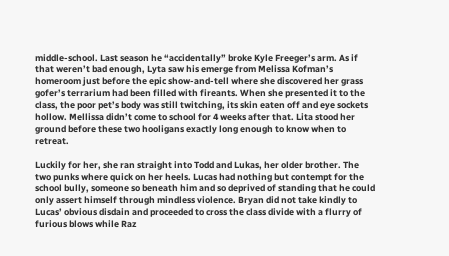middle-school. Last season he “accidentally” broke Kyle Freeger’s arm. As if that weren’t bad enough, Lyta saw his emerge from Melissa Kofman’s homeroom just before the epic show-and-tell where she discovered her grass gofer’s terrarium had been filled with fireants. When she presented it to the class, the poor pet’s body was still twitching, its skin eaten off and eye sockets hollow. Mellissa didn’t come to school for 4 weeks after that. Lita stood her ground before these two hooligans exactly long enough to know when to retreat.

Luckily for her, she ran straight into Todd and Lukas, her older brother. The two punks where quick on her heels. Lucas had nothing but contempt for the school bully, someone so beneath him and so deprived of standing that he could only assert himself through mindless violence. Bryan did not take kindly to Lucas’ obvious disdain and proceeded to cross the class divide with a flurry of furious blows while Raz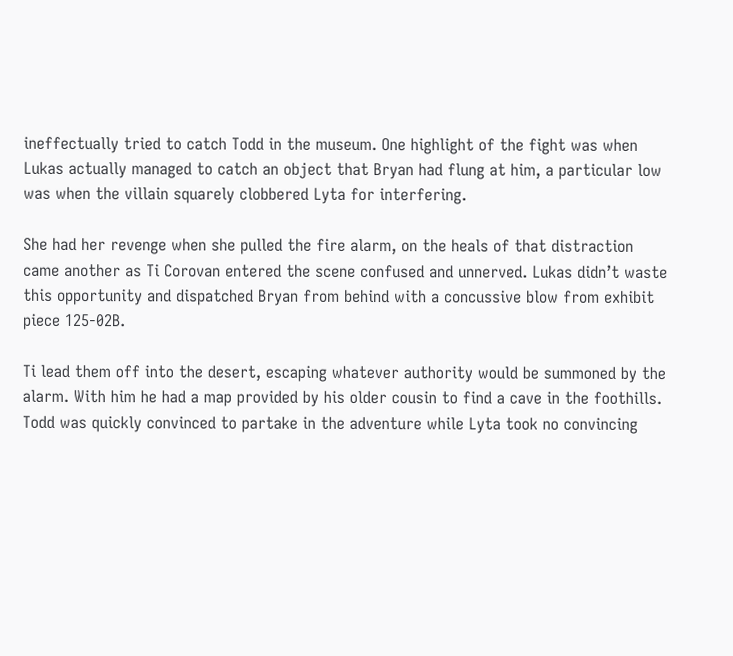ineffectually tried to catch Todd in the museum. One highlight of the fight was when Lukas actually managed to catch an object that Bryan had flung at him, a particular low was when the villain squarely clobbered Lyta for interfering.

She had her revenge when she pulled the fire alarm, on the heals of that distraction came another as Ti Corovan entered the scene confused and unnerved. Lukas didn’t waste this opportunity and dispatched Bryan from behind with a concussive blow from exhibit piece 125-02B.

Ti lead them off into the desert, escaping whatever authority would be summoned by the alarm. With him he had a map provided by his older cousin to find a cave in the foothills. Todd was quickly convinced to partake in the adventure while Lyta took no convincing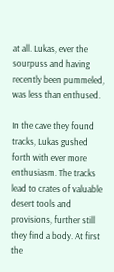at all. Lukas, ever the sourpuss and having recently been pummeled, was less than enthused.

In the cave they found tracks, Lukas gushed forth with ever more enthusiasm. The tracks lead to crates of valuable desert tools and provisions, further still they find a body. At first the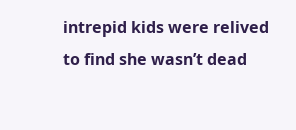intrepid kids were relived to find she wasn’t dead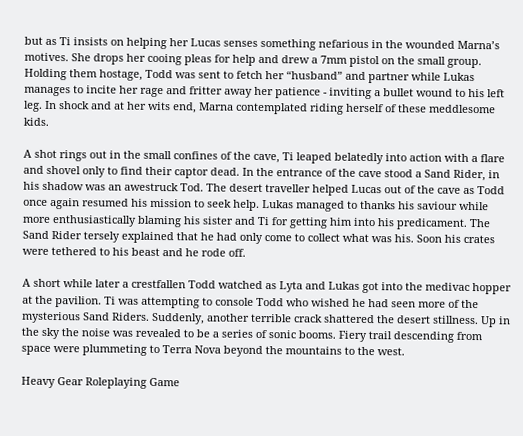but as Ti insists on helping her Lucas senses something nefarious in the wounded Marna’s motives. She drops her cooing pleas for help and drew a 7mm pistol on the small group. Holding them hostage, Todd was sent to fetch her “husband” and partner while Lukas manages to incite her rage and fritter away her patience - inviting a bullet wound to his left leg. In shock and at her wits end, Marna contemplated riding herself of these meddlesome kids.

A shot rings out in the small confines of the cave, Ti leaped belatedly into action with a flare and shovel only to find their captor dead. In the entrance of the cave stood a Sand Rider, in his shadow was an awestruck Tod. The desert traveller helped Lucas out of the cave as Todd once again resumed his mission to seek help. Lukas managed to thanks his saviour while more enthusiastically blaming his sister and Ti for getting him into his predicament. The Sand Rider tersely explained that he had only come to collect what was his. Soon his crates were tethered to his beast and he rode off.

A short while later a crestfallen Todd watched as Lyta and Lukas got into the medivac hopper at the pavilion. Ti was attempting to console Todd who wished he had seen more of the mysterious Sand Riders. Suddenly, another terrible crack shattered the desert stillness. Up in the sky the noise was revealed to be a series of sonic booms. Fiery trail descending from space were plummeting to Terra Nova beyond the mountains to the west.

Heavy Gear Roleplaying Game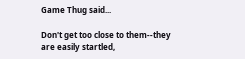Game Thug said...

Don't get too close to them--they are easily startled,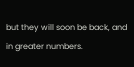but they will soon be back, and in greater numbers.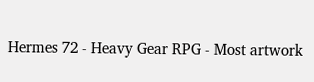Hermes 72 - Heavy Gear RPG - Most artwork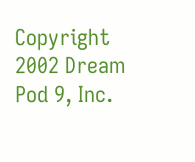Copyright 2002 Dream Pod 9, Inc.